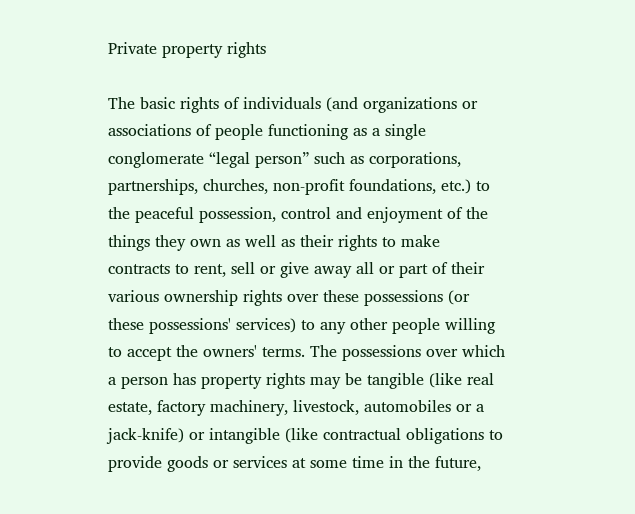Private property rights

The basic rights of individuals (and organizations or associations of people functioning as a single conglomerate “legal person” such as corporations, partnerships, churches, non-profit foundations, etc.) to the peaceful possession, control and enjoyment of the things they own as well as their rights to make contracts to rent, sell or give away all or part of their various ownership rights over these possessions (or these possessions' services) to any other people willing to accept the owners' terms. The possessions over which a person has property rights may be tangible (like real estate, factory machinery, livestock, automobiles or a jack-knife) or intangible (like contractual obligations to provide goods or services at some time in the future,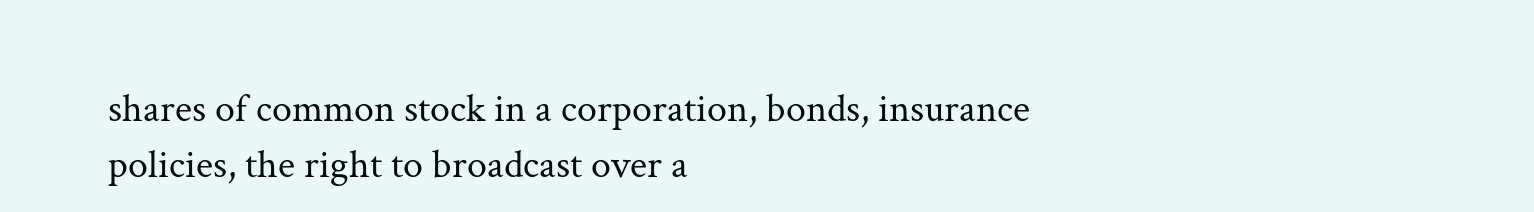shares of common stock in a corporation, bonds, insurance policies, the right to broadcast over a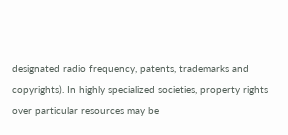designated radio frequency, patents, trademarks and copyrights). In highly specialized societies, property rights over particular resources may be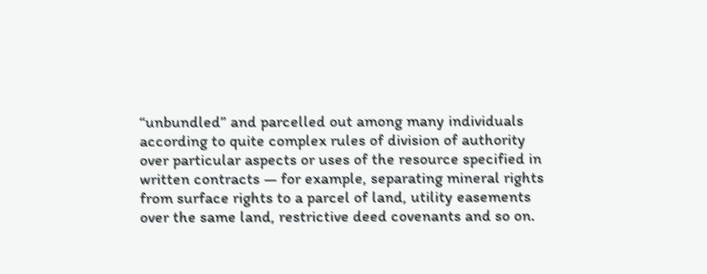“unbundled” and parcelled out among many individuals according to quite complex rules of division of authority over particular aspects or uses of the resource specified in written contracts — for example, separating mineral rights from surface rights to a parcel of land, utility easements over the same land, restrictive deed covenants and so on.